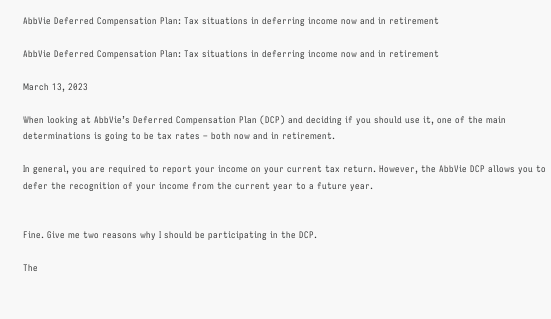AbbVie Deferred Compensation Plan: Tax situations in deferring income now and in retirement

AbbVie Deferred Compensation Plan: Tax situations in deferring income now and in retirement

March 13, 2023

When looking at AbbVie’s Deferred Compensation Plan (DCP) and deciding if you should use it, one of the main determinations is going to be tax rates – both now and in retirement.

In general, you are required to report your income on your current tax return. However, the AbbVie DCP allows you to defer the recognition of your income from the current year to a future year.


Fine. Give me two reasons why I should be participating in the DCP.

The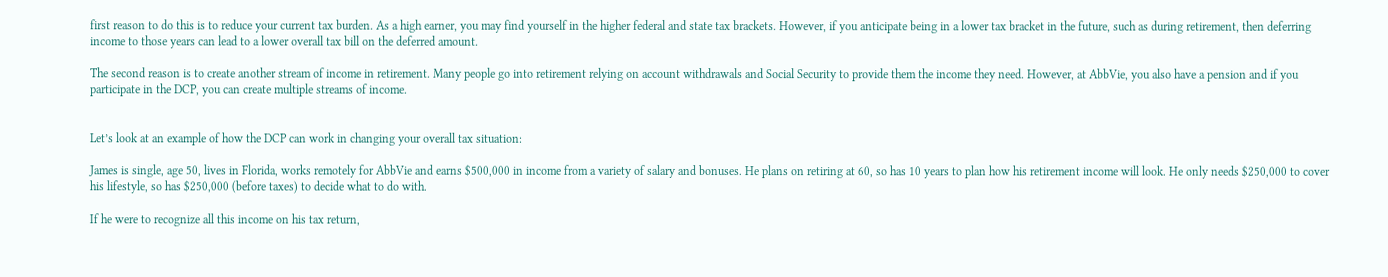first reason to do this is to reduce your current tax burden. As a high earner, you may find yourself in the higher federal and state tax brackets. However, if you anticipate being in a lower tax bracket in the future, such as during retirement, then deferring income to those years can lead to a lower overall tax bill on the deferred amount.

The second reason is to create another stream of income in retirement. Many people go into retirement relying on account withdrawals and Social Security to provide them the income they need. However, at AbbVie, you also have a pension and if you participate in the DCP, you can create multiple streams of income.


Let’s look at an example of how the DCP can work in changing your overall tax situation:

James is single, age 50, lives in Florida, works remotely for AbbVie and earns $500,000 in income from a variety of salary and bonuses. He plans on retiring at 60, so has 10 years to plan how his retirement income will look. He only needs $250,000 to cover his lifestyle, so has $250,000 (before taxes) to decide what to do with.

If he were to recognize all this income on his tax return,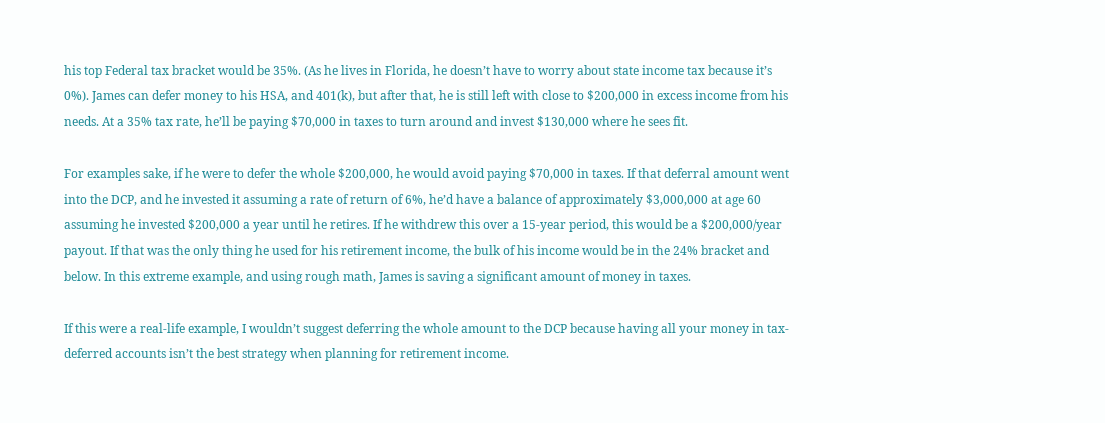his top Federal tax bracket would be 35%. (As he lives in Florida, he doesn’t have to worry about state income tax because it’s 0%). James can defer money to his HSA, and 401(k), but after that, he is still left with close to $200,000 in excess income from his needs. At a 35% tax rate, he’ll be paying $70,000 in taxes to turn around and invest $130,000 where he sees fit.

For examples sake, if he were to defer the whole $200,000, he would avoid paying $70,000 in taxes. If that deferral amount went into the DCP, and he invested it assuming a rate of return of 6%, he’d have a balance of approximately $3,000,000 at age 60 assuming he invested $200,000 a year until he retires. If he withdrew this over a 15-year period, this would be a $200,000/year payout. If that was the only thing he used for his retirement income, the bulk of his income would be in the 24% bracket and below. In this extreme example, and using rough math, James is saving a significant amount of money in taxes.

If this were a real-life example, I wouldn’t suggest deferring the whole amount to the DCP because having all your money in tax-deferred accounts isn’t the best strategy when planning for retirement income.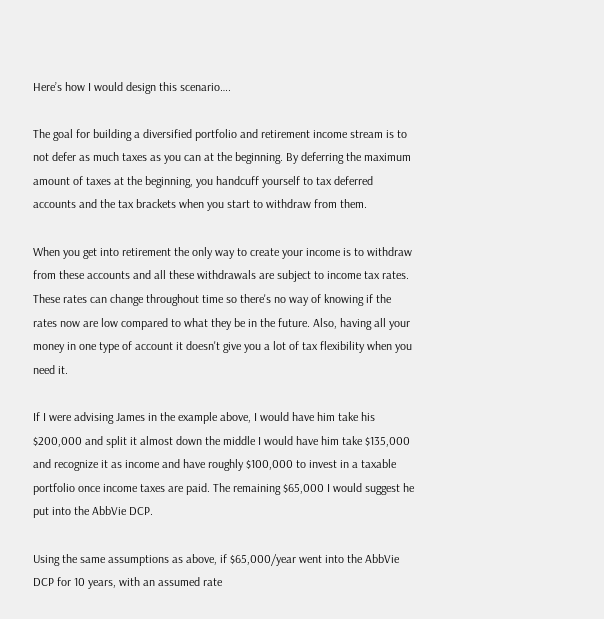Here’s how I would design this scenario….

The goal for building a diversified portfolio and retirement income stream is to not defer as much taxes as you can at the beginning. By deferring the maximum amount of taxes at the beginning, you handcuff yourself to tax deferred accounts and the tax brackets when you start to withdraw from them.

When you get into retirement the only way to create your income is to withdraw from these accounts and all these withdrawals are subject to income tax rates. These rates can change throughout time so there's no way of knowing if the rates now are low compared to what they be in the future. Also, having all your money in one type of account it doesn't give you a lot of tax flexibility when you need it.

If I were advising James in the example above, I would have him take his $200,000 and split it almost down the middle I would have him take $135,000 and recognize it as income and have roughly $100,000 to invest in a taxable portfolio once income taxes are paid. The remaining $65,000 I would suggest he put into the AbbVie DCP.

Using the same assumptions as above, if $65,000/year went into the AbbVie DCP for 10 years, with an assumed rate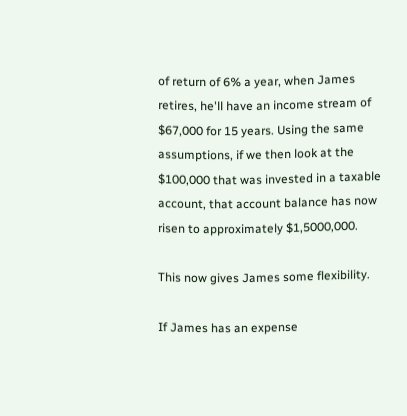of return of 6% a year, when James retires, he'll have an income stream of $67,000 for 15 years. Using the same assumptions, if we then look at the $100,000 that was invested in a taxable account, that account balance has now risen to approximately $1,5000,000.

This now gives James some flexibility.

If James has an expense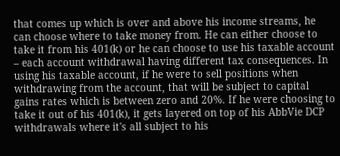that comes up which is over and above his income streams, he can choose where to take money from. He can either choose to take it from his 401(k) or he can choose to use his taxable account – each account withdrawal having different tax consequences. In using his taxable account, if he were to sell positions when withdrawing from the account, that will be subject to capital gains rates which is between zero and 20%. If he were choosing to take it out of his 401(k), it gets layered on top of his AbbVie DCP withdrawals where it's all subject to his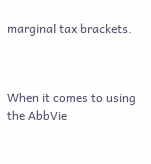marginal tax brackets.



When it comes to using the AbbVie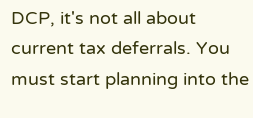DCP, it's not all about current tax deferrals. You must start planning into the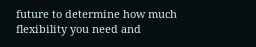future to determine how much flexibility you need and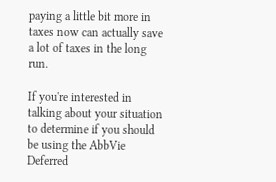paying a little bit more in taxes now can actually save a lot of taxes in the long run.

If you're interested in talking about your situation to determine if you should be using the AbbVie Deferred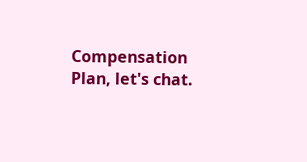Compensation Plan, let's chat.